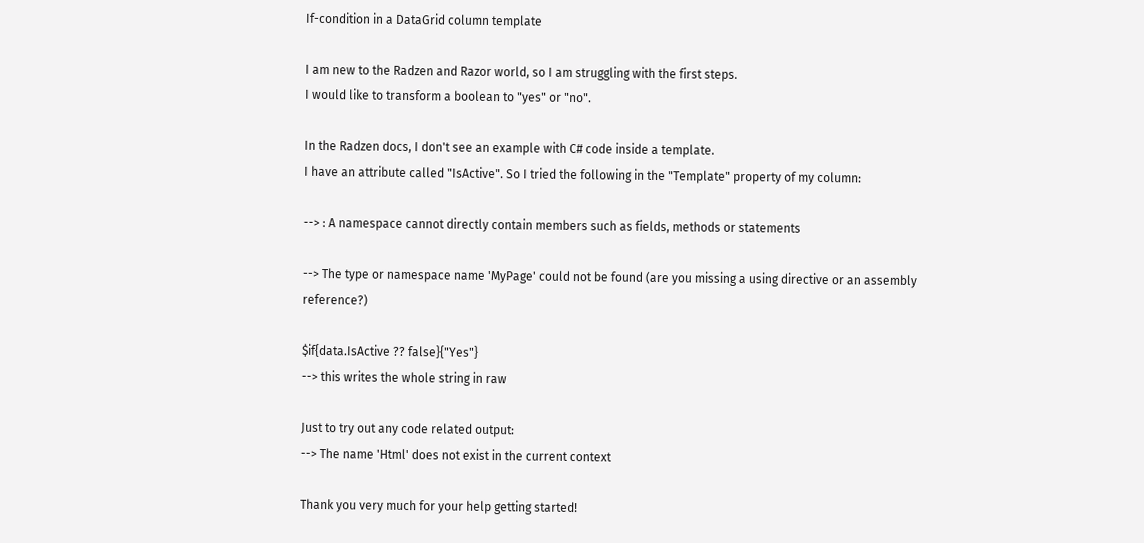If-condition in a DataGrid column template

I am new to the Radzen and Razor world, so I am struggling with the first steps.
I would like to transform a boolean to "yes" or "no".

In the Radzen docs, I don't see an example with C# code inside a template.
I have an attribute called "IsActive". So I tried the following in the "Template" property of my column:

--> : A namespace cannot directly contain members such as fields, methods or statements

--> The type or namespace name 'MyPage' could not be found (are you missing a using directive or an assembly reference?)

$if{data.IsActive ?? false}{"Yes"}
--> this writes the whole string in raw

Just to try out any code related output:
--> The name 'Html' does not exist in the current context

Thank you very much for your help getting started!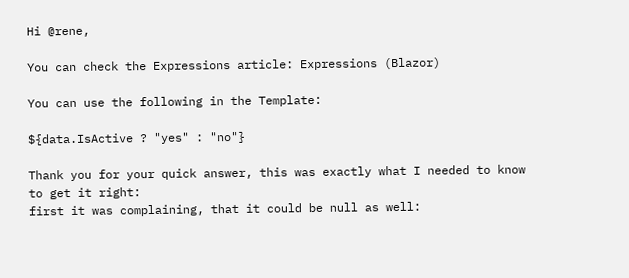Hi @rene,

You can check the Expressions article: Expressions (Blazor)

You can use the following in the Template:

${data.IsActive ? "yes" : "no"}

Thank you for your quick answer, this was exactly what I needed to know to get it right:
first it was complaining, that it could be null as well: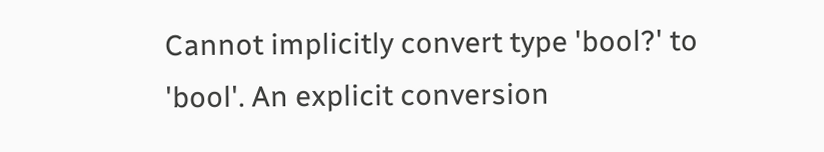Cannot implicitly convert type 'bool?' to 'bool'. An explicit conversion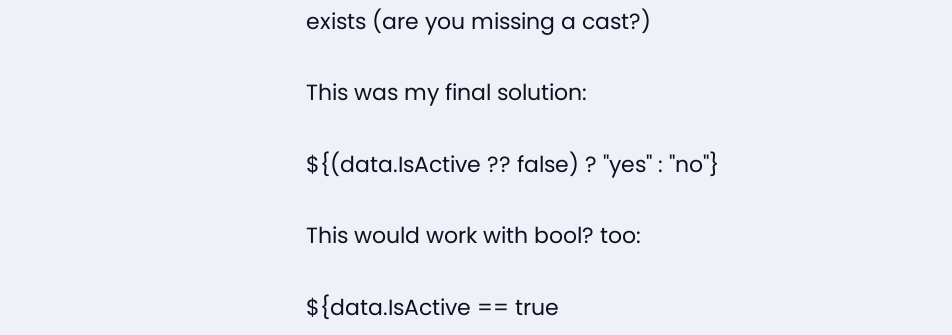exists (are you missing a cast?)

This was my final solution:

${(data.IsActive ?? false) ? "yes" : "no"}

This would work with bool? too:

${data.IsActive == true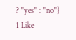? "yes" : "no"}
1 Like